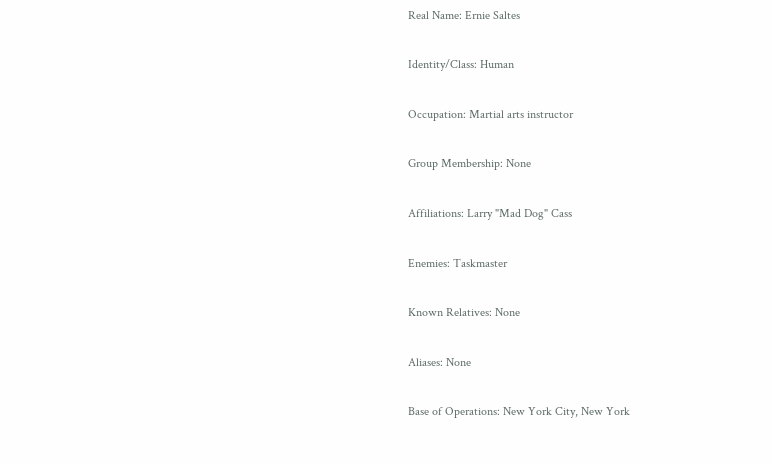Real Name: Ernie Saltes

Identity/Class: Human

Occupation: Martial arts instructor

Group Membership: None

Affiliations: Larry "Mad Dog" Cass

Enemies: Taskmaster

Known Relatives: None

Aliases: None

Base of Operations: New York City, New York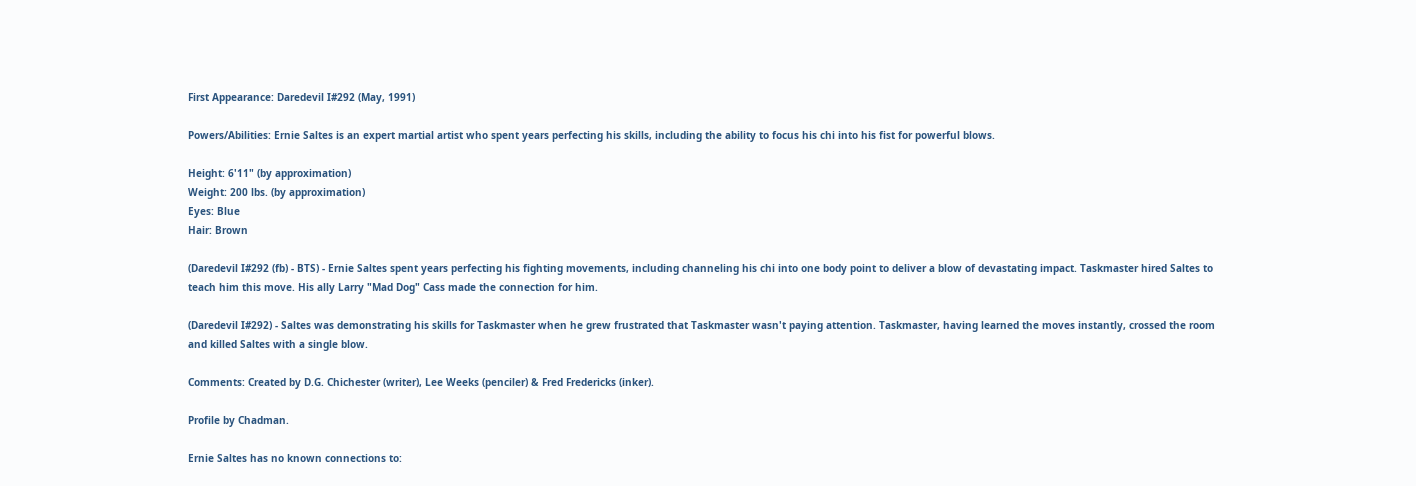First Appearance: Daredevil I#292 (May, 1991)

Powers/Abilities: Ernie Saltes is an expert martial artist who spent years perfecting his skills, including the ability to focus his chi into his fist for powerful blows.

Height: 6'11" (by approximation)
Weight: 200 lbs. (by approximation)
Eyes: Blue
Hair: Brown

(Daredevil I#292 (fb) - BTS) - Ernie Saltes spent years perfecting his fighting movements, including channeling his chi into one body point to deliver a blow of devastating impact. Taskmaster hired Saltes to teach him this move. His ally Larry "Mad Dog" Cass made the connection for him.

(Daredevil I#292) - Saltes was demonstrating his skills for Taskmaster when he grew frustrated that Taskmaster wasn't paying attention. Taskmaster, having learned the moves instantly, crossed the room and killed Saltes with a single blow.

Comments: Created by D.G. Chichester (writer), Lee Weeks (penciler) & Fred Fredericks (inker).

Profile by Chadman.

Ernie Saltes has no known connections to: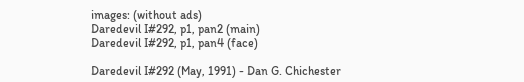images: (without ads)
Daredevil I#292, p1, pan2 (main)
Daredevil I#292, p1, pan4 (face)

Daredevil I#292 (May, 1991) - Dan G. Chichester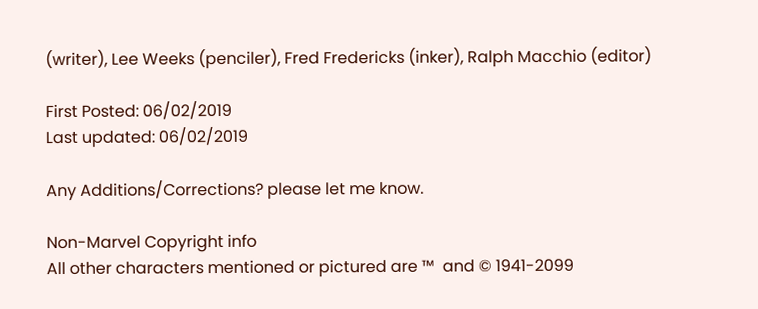(writer), Lee Weeks (penciler), Fred Fredericks (inker), Ralph Macchio (editor)

First Posted: 06/02/2019
Last updated: 06/02/2019

Any Additions/Corrections? please let me know.

Non-Marvel Copyright info
All other characters mentioned or pictured are ™  and © 1941-2099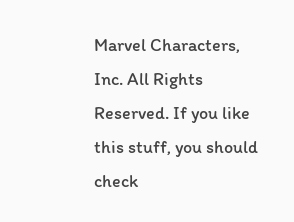Marvel Characters, Inc. All Rights Reserved. If you like this stuff, you should check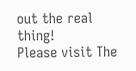out the real thing!
Please visit The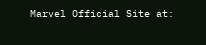Marvel Official Site at: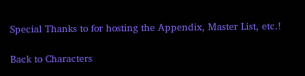Special Thanks to for hosting the Appendix, Master List, etc.!

Back to Characters